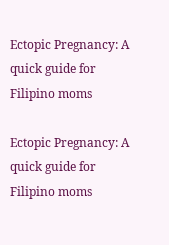Ectopic Pregnancy: A quick guide for Filipino moms

Ectopic Pregnancy: A quick guide for Filipino moms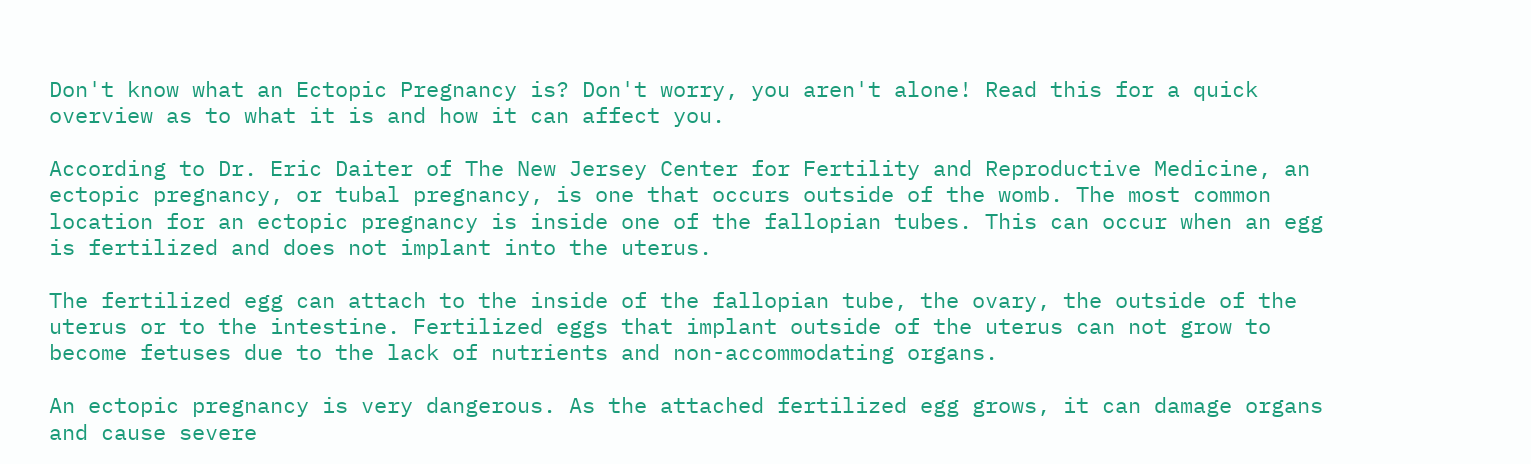Don't know what an Ectopic Pregnancy is? Don't worry, you aren't alone! Read this for a quick overview as to what it is and how it can affect you.

According to Dr. Eric Daiter of The New Jersey Center for Fertility and Reproductive Medicine, an ectopic pregnancy, or tubal pregnancy, is one that occurs outside of the womb. The most common location for an ectopic pregnancy is inside one of the fallopian tubes. This can occur when an egg is fertilized and does not implant into the uterus.

The fertilized egg can attach to the inside of the fallopian tube, the ovary, the outside of the uterus or to the intestine. Fertilized eggs that implant outside of the uterus can not grow to become fetuses due to the lack of nutrients and non-accommodating organs.

An ectopic pregnancy is very dangerous. As the attached fertilized egg grows, it can damage organs and cause severe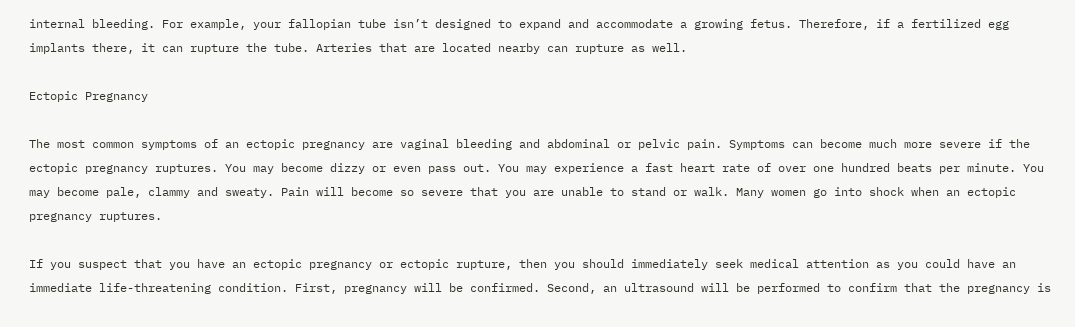internal bleeding. For example, your fallopian tube isn’t designed to expand and accommodate a growing fetus. Therefore, if a fertilized egg implants there, it can rupture the tube. Arteries that are located nearby can rupture as well.

Ectopic Pregnancy

The most common symptoms of an ectopic pregnancy are vaginal bleeding and abdominal or pelvic pain. Symptoms can become much more severe if the ectopic pregnancy ruptures. You may become dizzy or even pass out. You may experience a fast heart rate of over one hundred beats per minute. You may become pale, clammy and sweaty. Pain will become so severe that you are unable to stand or walk. Many women go into shock when an ectopic pregnancy ruptures.

If you suspect that you have an ectopic pregnancy or ectopic rupture, then you should immediately seek medical attention as you could have an immediate life-threatening condition. First, pregnancy will be confirmed. Second, an ultrasound will be performed to confirm that the pregnancy is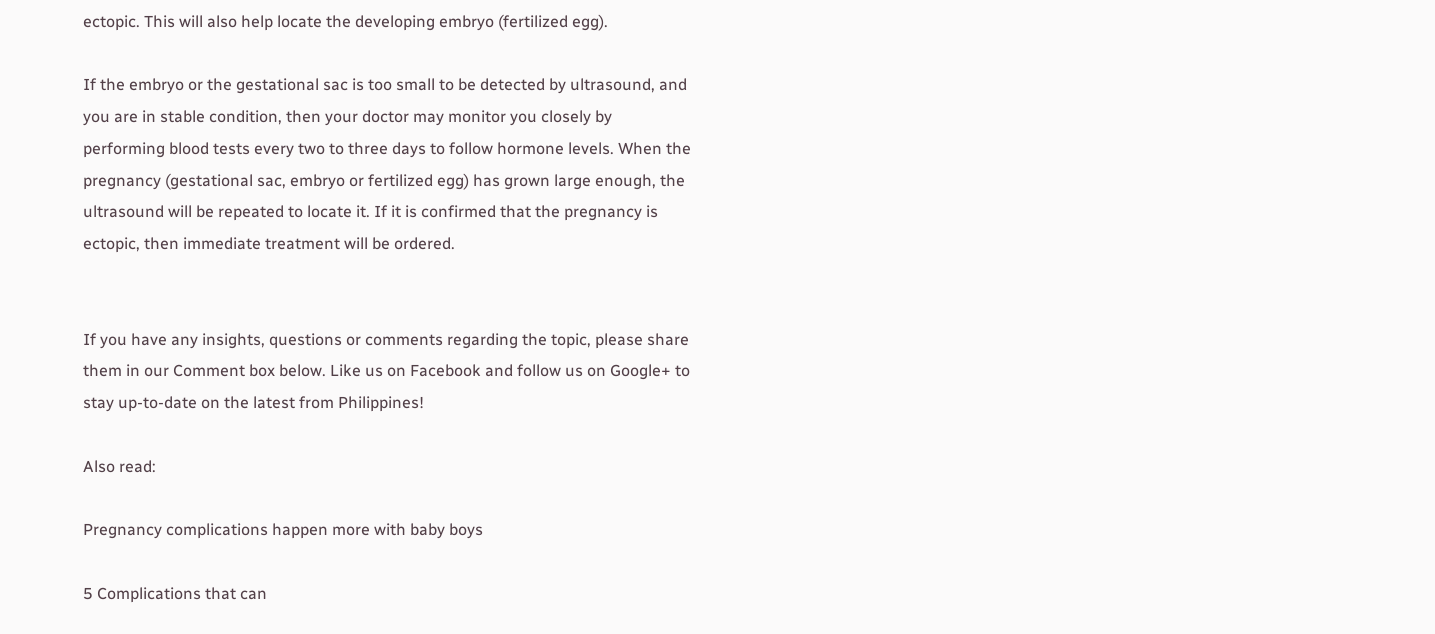ectopic. This will also help locate the developing embryo (fertilized egg).

If the embryo or the gestational sac is too small to be detected by ultrasound, and you are in stable condition, then your doctor may monitor you closely by performing blood tests every two to three days to follow hormone levels. When the pregnancy (gestational sac, embryo or fertilized egg) has grown large enough, the ultrasound will be repeated to locate it. If it is confirmed that the pregnancy is ectopic, then immediate treatment will be ordered.


If you have any insights, questions or comments regarding the topic, please share them in our Comment box below. Like us on Facebook and follow us on Google+ to stay up-to-date on the latest from Philippines!

Also read:

Pregnancy complications happen more with baby boys

5 Complications that can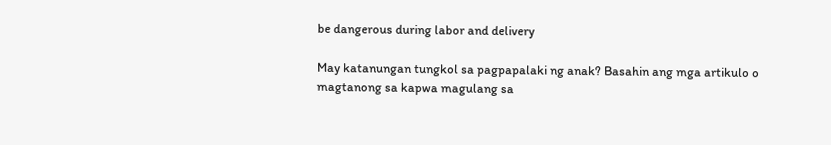be dangerous during labor and delivery

May katanungan tungkol sa pagpapalaki ng anak? Basahin ang mga artikulo o magtanong sa kapwa magulang sa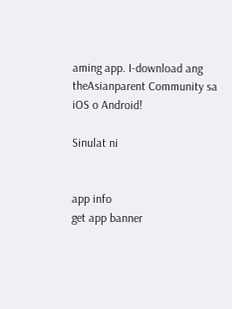aming app. I-download ang theAsianparent Community sa iOS o Android!

Sinulat ni


app info
get app banner